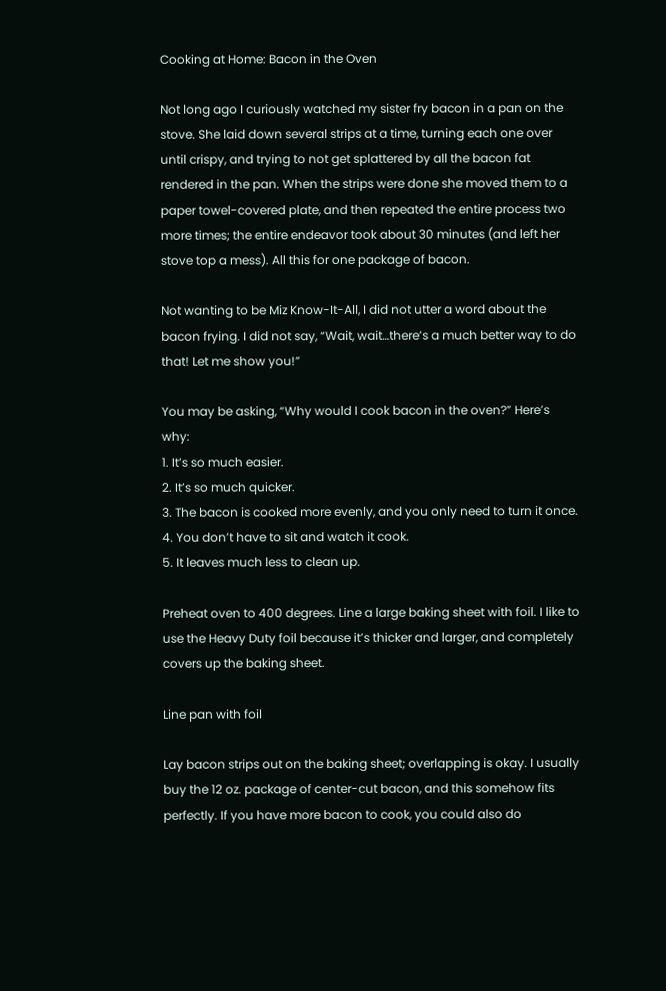Cooking at Home: Bacon in the Oven

Not long ago I curiously watched my sister fry bacon in a pan on the stove. She laid down several strips at a time, turning each one over until crispy, and trying to not get splattered by all the bacon fat rendered in the pan. When the strips were done she moved them to a paper towel-covered plate, and then repeated the entire process two more times; the entire endeavor took about 30 minutes (and left her stove top a mess). All this for one package of bacon.

Not wanting to be Miz Know-It-All, I did not utter a word about the bacon frying. I did not say, “Wait, wait…there’s a much better way to do that! Let me show you!”

You may be asking, “Why would I cook bacon in the oven?” Here’s why:
1. It’s so much easier.
2. It’s so much quicker.
3. The bacon is cooked more evenly, and you only need to turn it once.
4. You don’t have to sit and watch it cook.
5. It leaves much less to clean up.

Preheat oven to 400 degrees. Line a large baking sheet with foil. I like to use the Heavy Duty foil because it’s thicker and larger, and completely covers up the baking sheet.

Line pan with foil

Lay bacon strips out on the baking sheet; overlapping is okay. I usually buy the 12 oz. package of center-cut bacon, and this somehow fits perfectly. If you have more bacon to cook, you could also do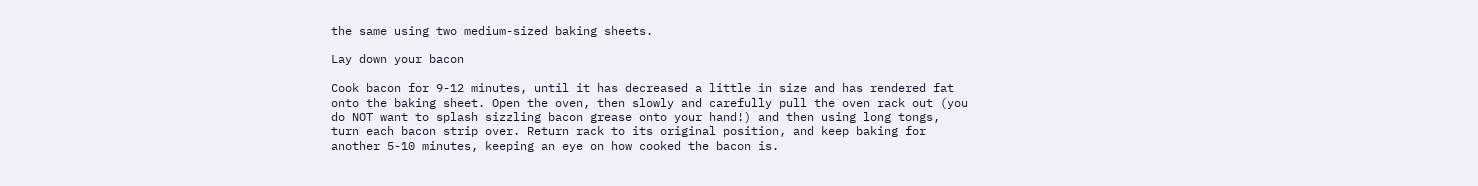the same using two medium-sized baking sheets.

Lay down your bacon

Cook bacon for 9-12 minutes, until it has decreased a little in size and has rendered fat onto the baking sheet. Open the oven, then slowly and carefully pull the oven rack out (you do NOT want to splash sizzling bacon grease onto your hand!) and then using long tongs, turn each bacon strip over. Return rack to its original position, and keep baking for another 5-10 minutes, keeping an eye on how cooked the bacon is.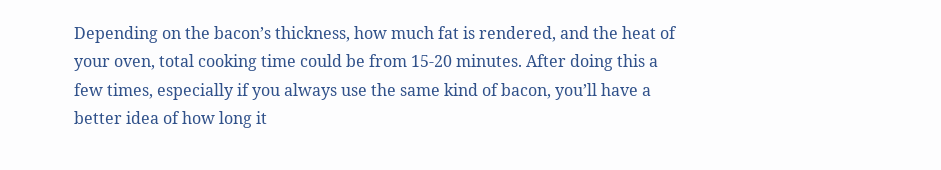Depending on the bacon’s thickness, how much fat is rendered, and the heat of your oven, total cooking time could be from 15-20 minutes. After doing this a few times, especially if you always use the same kind of bacon, you’ll have a better idea of how long it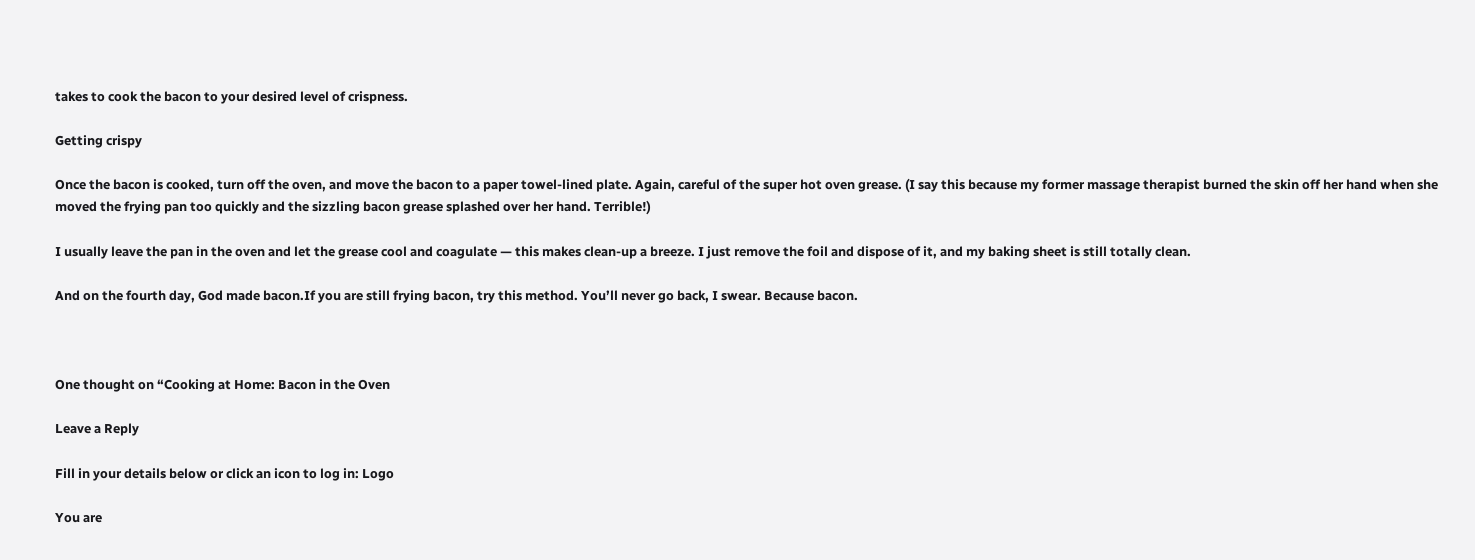takes to cook the bacon to your desired level of crispness.

Getting crispy

Once the bacon is cooked, turn off the oven, and move the bacon to a paper towel-lined plate. Again, careful of the super hot oven grease. (I say this because my former massage therapist burned the skin off her hand when she moved the frying pan too quickly and the sizzling bacon grease splashed over her hand. Terrible!)

I usually leave the pan in the oven and let the grease cool and coagulate — this makes clean-up a breeze. I just remove the foil and dispose of it, and my baking sheet is still totally clean.

And on the fourth day, God made bacon.If you are still frying bacon, try this method. You’ll never go back, I swear. Because bacon.



One thought on “Cooking at Home: Bacon in the Oven

Leave a Reply

Fill in your details below or click an icon to log in: Logo

You are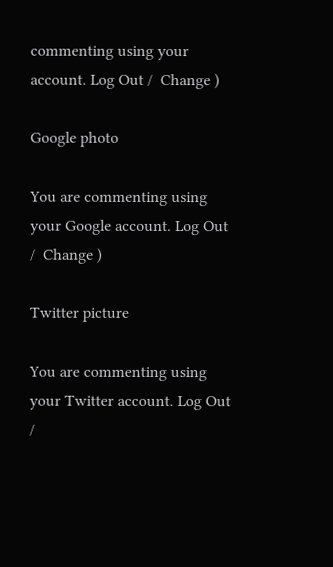commenting using your account. Log Out /  Change )

Google photo

You are commenting using your Google account. Log Out /  Change )

Twitter picture

You are commenting using your Twitter account. Log Out /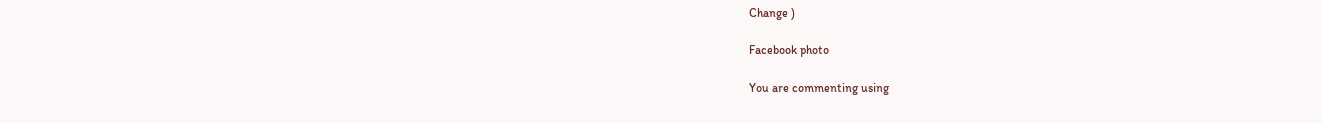Change )

Facebook photo

You are commenting using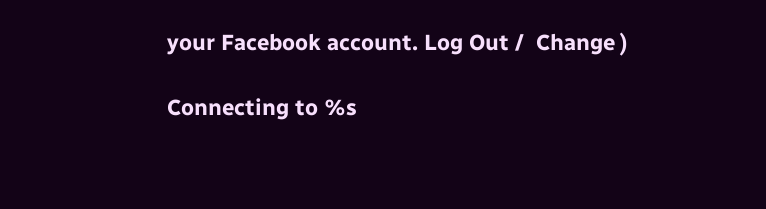your Facebook account. Log Out /  Change )

Connecting to %s